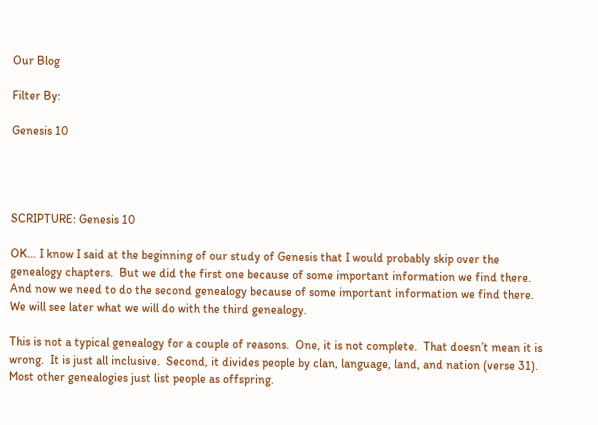Our Blog

Filter By:

Genesis 10




SCRIPTURE: Genesis 10

OK… I know I said at the beginning of our study of Genesis that I would probably skip over the genealogy chapters.  But we did the first one because of some important information we find there.  And now we need to do the second genealogy because of some important information we find there.  We will see later what we will do with the third genealogy.

This is not a typical genealogy for a couple of reasons.  One, it is not complete.  That doesn’t mean it is wrong.  It is just all inclusive.  Second, it divides people by clan, language, land, and nation (verse 31).  Most other genealogies just list people as offspring.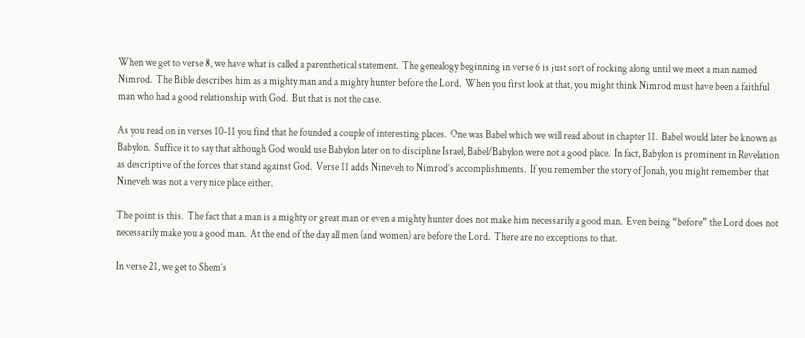When we get to verse 8, we have what is called a parenthetical statement.  The genealogy beginning in verse 6 is just sort of rocking along until we meet a man named Nimrod.  The Bible describes him as a mighty man and a mighty hunter before the Lord.  When you first look at that, you might think Nimrod must have been a faithful man who had a good relationship with God.  But that is not the case.

As you read on in verses 10-11 you find that he founded a couple of interesting places.  One was Babel which we will read about in chapter 11.  Babel would later be known as Babylon.  Suffice it to say that although God would use Babylon later on to discipline Israel, Babel/Babylon were not a good place.  In fact, Babylon is prominent in Revelation as descriptive of the forces that stand against God.  Verse 11 adds Nineveh to Nimrod’s accomplishments.  If you remember the story of Jonah, you might remember that Nineveh was not a very nice place either.

The point is this.  The fact that a man is a mighty or great man or even a mighty hunter does not make him necessarily a good man.  Even being “before” the Lord does not necessarily make you a good man.  At the end of the day all men (and women) are before the Lord.  There are no exceptions to that.

In verse 21, we get to Shem’s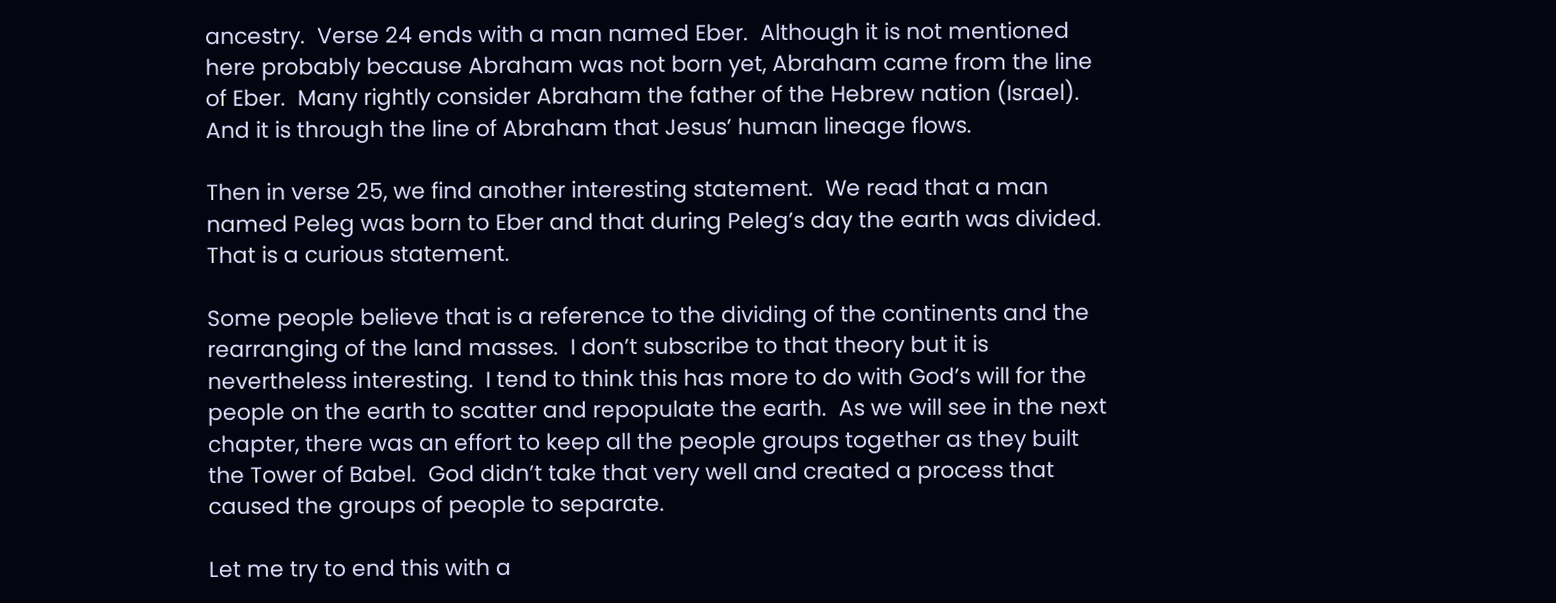ancestry.  Verse 24 ends with a man named Eber.  Although it is not mentioned here probably because Abraham was not born yet, Abraham came from the line of Eber.  Many rightly consider Abraham the father of the Hebrew nation (Israel).  And it is through the line of Abraham that Jesus’ human lineage flows.

Then in verse 25, we find another interesting statement.  We read that a man named Peleg was born to Eber and that during Peleg’s day the earth was divided.  That is a curious statement.

Some people believe that is a reference to the dividing of the continents and the rearranging of the land masses.  I don’t subscribe to that theory but it is nevertheless interesting.  I tend to think this has more to do with God’s will for the people on the earth to scatter and repopulate the earth.  As we will see in the next chapter, there was an effort to keep all the people groups together as they built the Tower of Babel.  God didn’t take that very well and created a process that caused the groups of people to separate.

Let me try to end this with a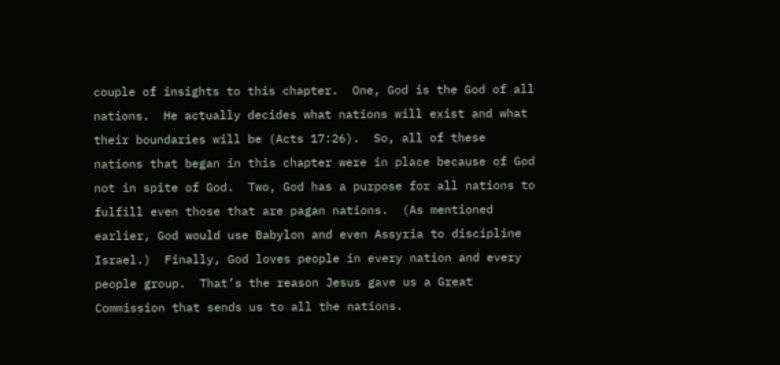couple of insights to this chapter.  One, God is the God of all nations.  He actually decides what nations will exist and what their boundaries will be (Acts 17:26).  So, all of these nations that began in this chapter were in place because of God not in spite of God.  Two, God has a purpose for all nations to fulfill even those that are pagan nations.  (As mentioned earlier, God would use Babylon and even Assyria to discipline Israel.)  Finally, God loves people in every nation and every people group.  That’s the reason Jesus gave us a Great Commission that sends us to all the nations.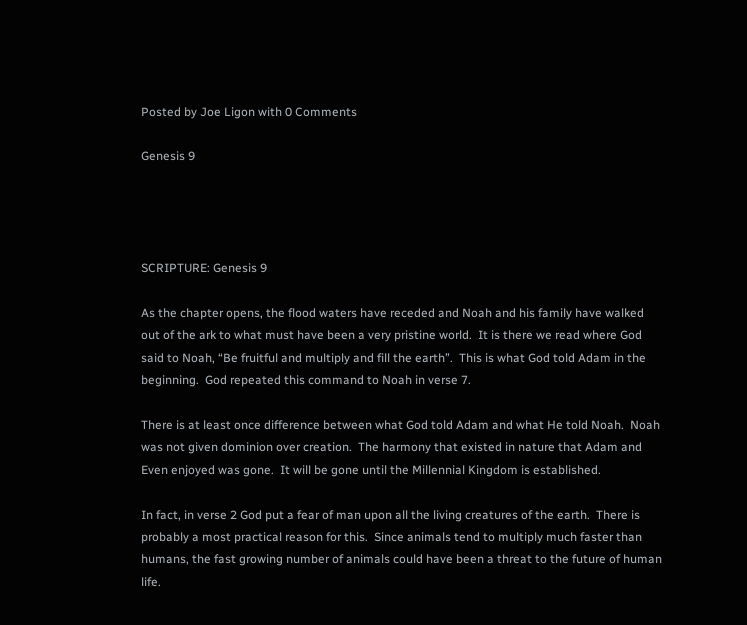Posted by Joe Ligon with 0 Comments

Genesis 9




SCRIPTURE: Genesis 9

As the chapter opens, the flood waters have receded and Noah and his family have walked out of the ark to what must have been a very pristine world.  It is there we read where God said to Noah, “Be fruitful and multiply and fill the earth”.  This is what God told Adam in the beginning.  God repeated this command to Noah in verse 7.

There is at least once difference between what God told Adam and what He told Noah.  Noah was not given dominion over creation.  The harmony that existed in nature that Adam and Even enjoyed was gone.  It will be gone until the Millennial Kingdom is established.

In fact, in verse 2 God put a fear of man upon all the living creatures of the earth.  There is probably a most practical reason for this.  Since animals tend to multiply much faster than humans, the fast growing number of animals could have been a threat to the future of human life.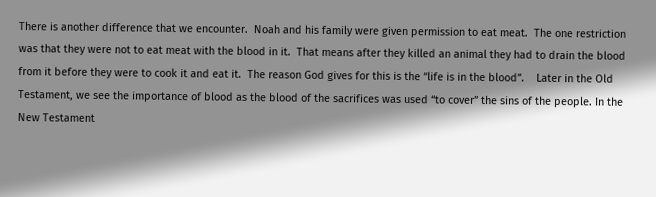There is another difference that we encounter.  Noah and his family were given permission to eat meat.  The one restriction was that they were not to eat meat with the blood in it.  That means after they killed an animal they had to drain the blood from it before they were to cook it and eat it.  The reason God gives for this is the “life is in the blood”.    Later in the Old Testament, we see the importance of blood as the blood of the sacrifices was used “to cover” the sins of the people. In the New Testament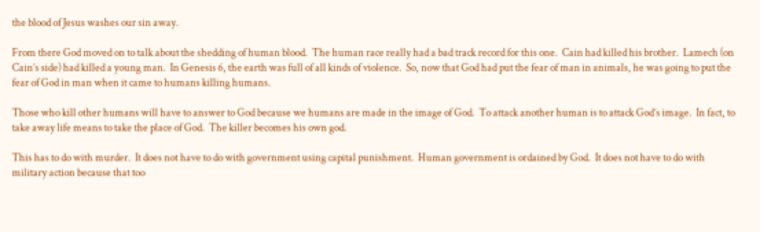the blood of Jesus washes our sin away.

From there God moved on to talk about the shedding of human blood.  The human race really had a bad track record for this one.  Cain had killed his brother.  Lamech (on Cain’s side) had killed a young man.  In Genesis 6, the earth was full of all kinds of violence.  So, now that God had put the fear of man in animals, he was going to put the fear of God in man when it came to humans killing humans.

Those who kill other humans will have to answer to God because we humans are made in the image of God.  To attack another human is to attack God’s image.  In fact, to take away life means to take the place of God.  The killer becomes his own god.

This has to do with murder.  It does not have to do with government using capital punishment.  Human government is ordained by God.  It does not have to do with military action because that too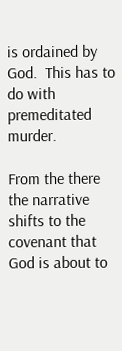is ordained by God.  This has to do with premeditated murder.

From the there the narrative shifts to the covenant that God is about to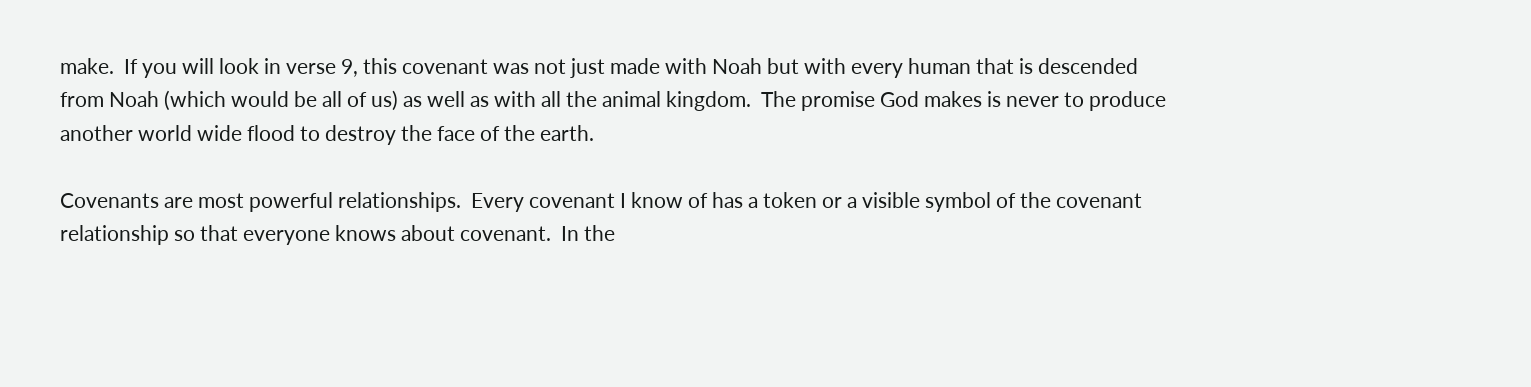make.  If you will look in verse 9, this covenant was not just made with Noah but with every human that is descended from Noah (which would be all of us) as well as with all the animal kingdom.  The promise God makes is never to produce another world wide flood to destroy the face of the earth.

Covenants are most powerful relationships.  Every covenant I know of has a token or a visible symbol of the covenant relationship so that everyone knows about covenant.  In the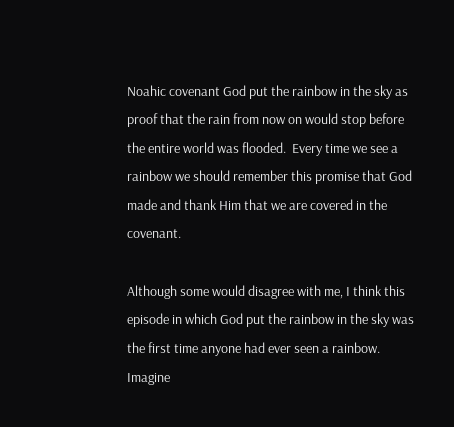Noahic covenant God put the rainbow in the sky as proof that the rain from now on would stop before the entire world was flooded.  Every time we see a rainbow we should remember this promise that God made and thank Him that we are covered in the covenant.

Although some would disagree with me, I think this episode in which God put the rainbow in the sky was the first time anyone had ever seen a rainbow.  Imagine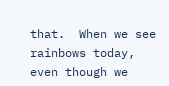that.  When we see rainbows today, even though we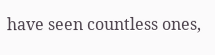have seen countless ones,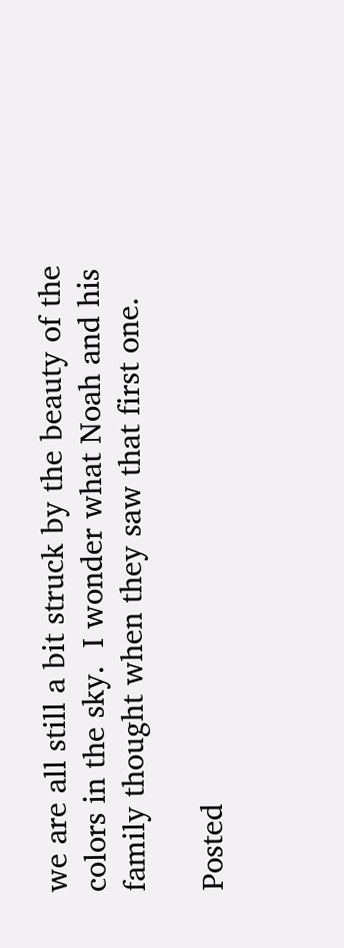we are all still a bit struck by the beauty of the colors in the sky.  I wonder what Noah and his family thought when they saw that first one.

Posted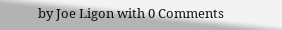by Joe Ligon with 0 Comments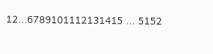12...6789101112131415 ... 5152